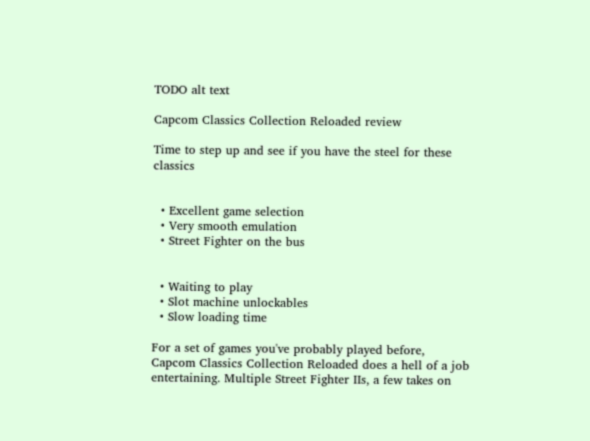TODO alt text

Capcom Classics Collection Reloaded review

Time to step up and see if you have the steel for these classics


  • Excellent game selection
  • Very smooth emulation
  • Street Fighter on the bus


  • Waiting to play
  • Slot machine unlockables
  • Slow loading time

For a set of games you've probably played before, Capcom Classics Collection Reloaded does a hell of a job entertaining. Multiple Street Fighter IIs, a few takes on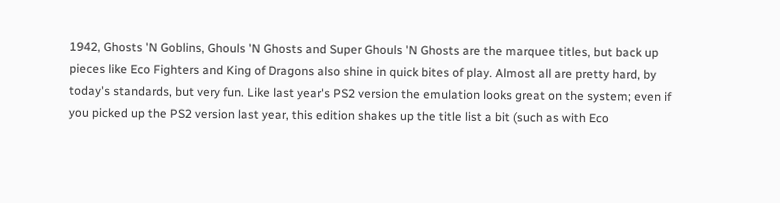1942, Ghosts 'N Goblins, Ghouls 'N Ghosts and Super Ghouls 'N Ghosts are the marquee titles, but back up pieces like Eco Fighters and King of Dragons also shine in quick bites of play. Almost all are pretty hard, by today's standards, but very fun. Like last year's PS2 version the emulation looks great on the system; even if you picked up the PS2 version last year, this edition shakes up the title list a bit (such as with Eco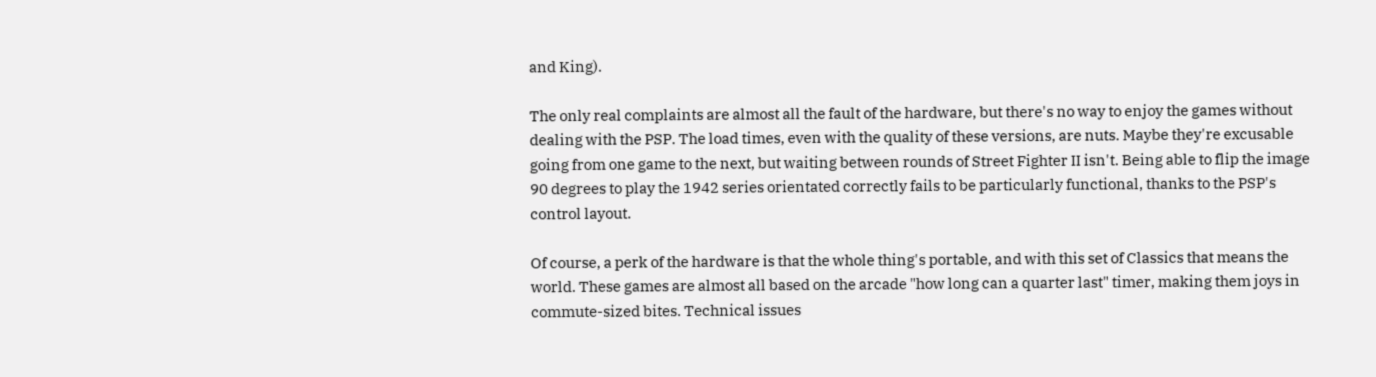and King).

The only real complaints are almost all the fault of the hardware, but there's no way to enjoy the games without dealing with the PSP. The load times, even with the quality of these versions, are nuts. Maybe they're excusable going from one game to the next, but waiting between rounds of Street Fighter II isn't. Being able to flip the image 90 degrees to play the 1942 series orientated correctly fails to be particularly functional, thanks to the PSP's control layout.

Of course, a perk of the hardware is that the whole thing's portable, and with this set of Classics that means the world. These games are almost all based on the arcade "how long can a quarter last" timer, making them joys in commute-sized bites. Technical issues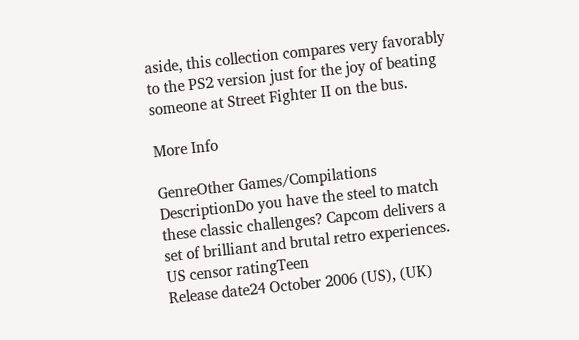aside, this collection compares very favorably to the PS2 version just for the joy of beating someone at Street Fighter II on the bus.

More Info

GenreOther Games/Compilations
DescriptionDo you have the steel to match these classic challenges? Capcom delivers a set of brilliant and brutal retro experiences.
US censor ratingTeen
Release date24 October 2006 (US), (UK)